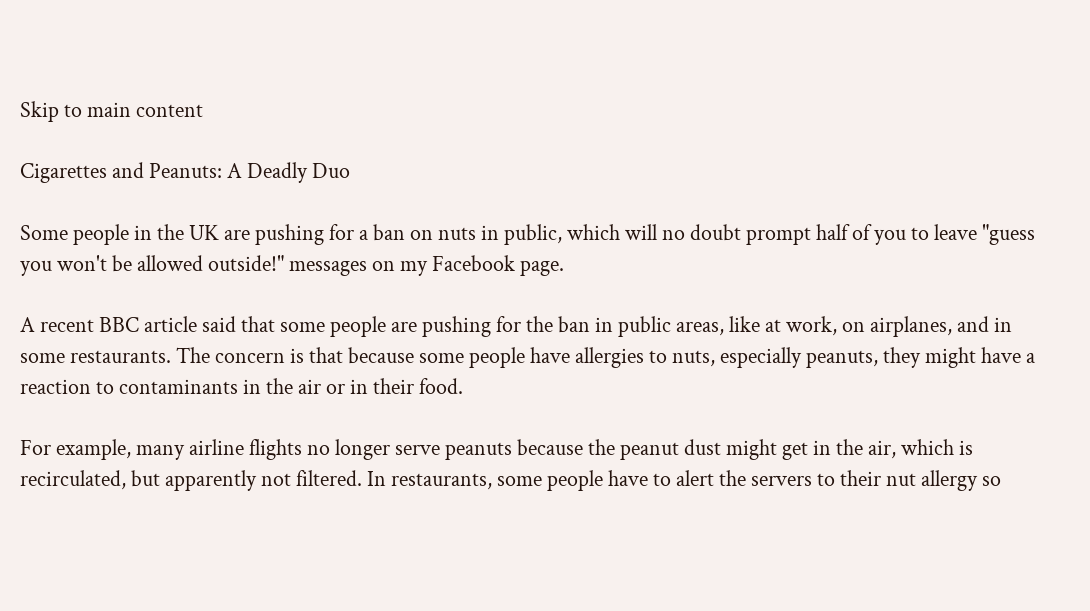Skip to main content

Cigarettes and Peanuts: A Deadly Duo

Some people in the UK are pushing for a ban on nuts in public, which will no doubt prompt half of you to leave "guess you won't be allowed outside!" messages on my Facebook page.

A recent BBC article said that some people are pushing for the ban in public areas, like at work, on airplanes, and in some restaurants. The concern is that because some people have allergies to nuts, especially peanuts, they might have a reaction to contaminants in the air or in their food.

For example, many airline flights no longer serve peanuts because the peanut dust might get in the air, which is recirculated, but apparently not filtered. In restaurants, some people have to alert the servers to their nut allergy so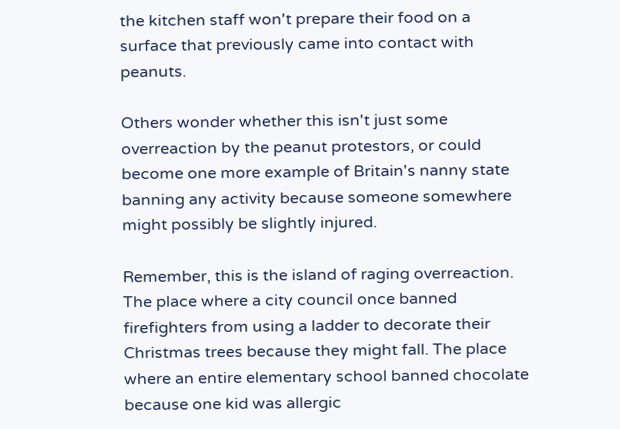the kitchen staff won't prepare their food on a surface that previously came into contact with peanuts.

Others wonder whether this isn't just some overreaction by the peanut protestors, or could become one more example of Britain's nanny state banning any activity because someone somewhere might possibly be slightly injured.

Remember, this is the island of raging overreaction. The place where a city council once banned firefighters from using a ladder to decorate their Christmas trees because they might fall. The place where an entire elementary school banned chocolate because one kid was allergic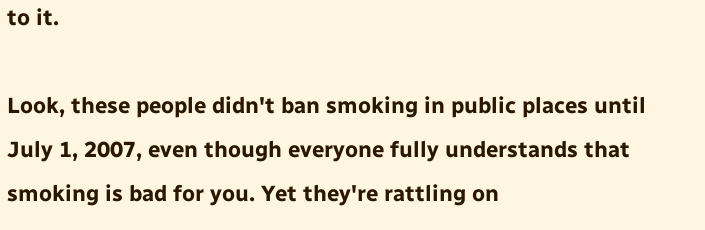to it.

Look, these people didn't ban smoking in public places until July 1, 2007, even though everyone fully understands that smoking is bad for you. Yet they're rattling on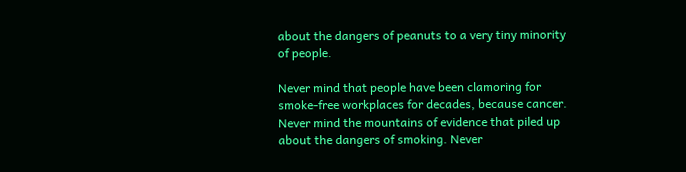about the dangers of peanuts to a very tiny minority of people.

Never mind that people have been clamoring for smoke-free workplaces for decades, because cancer. Never mind the mountains of evidence that piled up about the dangers of smoking. Never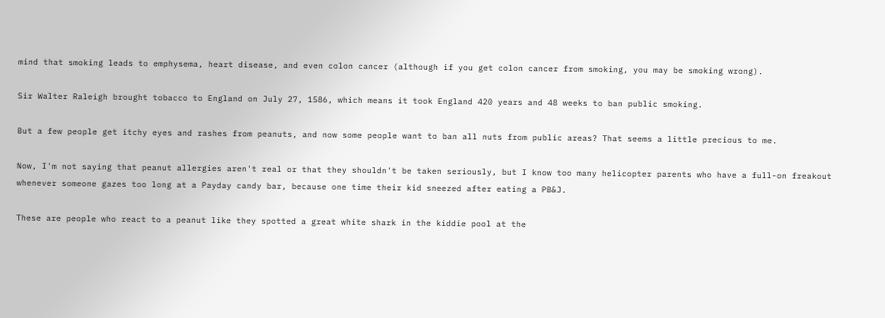mind that smoking leads to emphysema, heart disease, and even colon cancer (although if you get colon cancer from smoking, you may be smoking wrong).

Sir Walter Raleigh brought tobacco to England on July 27, 1586, which means it took England 420 years and 48 weeks to ban public smoking.

But a few people get itchy eyes and rashes from peanuts, and now some people want to ban all nuts from public areas? That seems a little precious to me.

Now, I'm not saying that peanut allergies aren't real or that they shouldn't be taken seriously, but I know too many helicopter parents who have a full-on freakout whenever someone gazes too long at a Payday candy bar, because one time their kid sneezed after eating a PB&J.

These are people who react to a peanut like they spotted a great white shark in the kiddie pool at the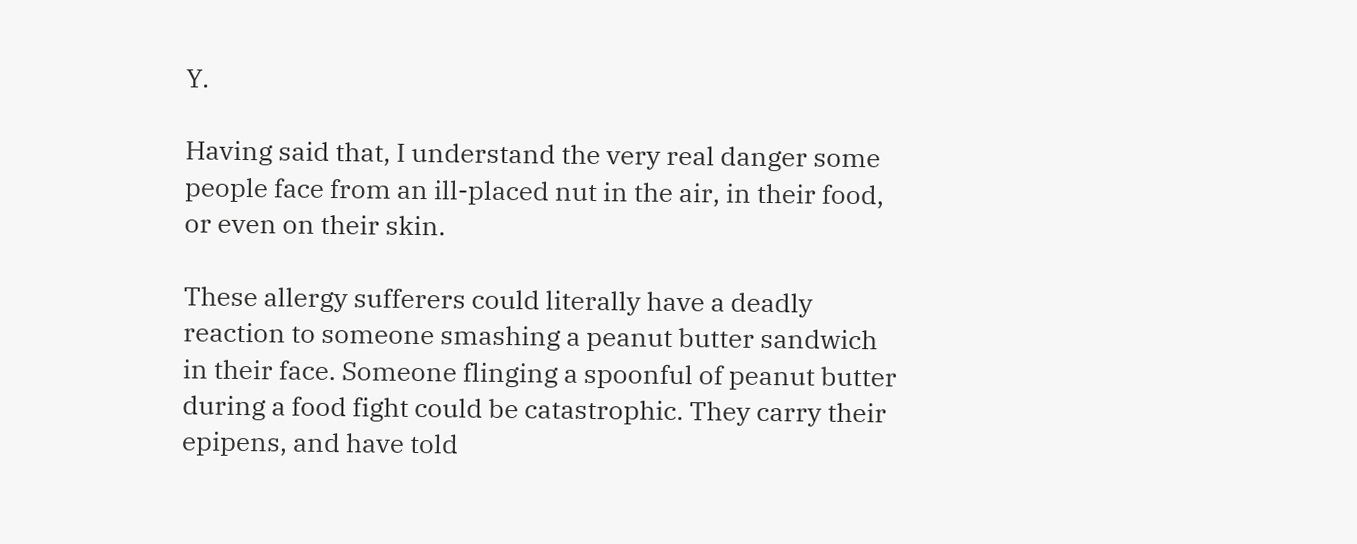Y.

Having said that, I understand the very real danger some people face from an ill-placed nut in the air, in their food, or even on their skin.

These allergy sufferers could literally have a deadly reaction to someone smashing a peanut butter sandwich in their face. Someone flinging a spoonful of peanut butter during a food fight could be catastrophic. They carry their epipens, and have told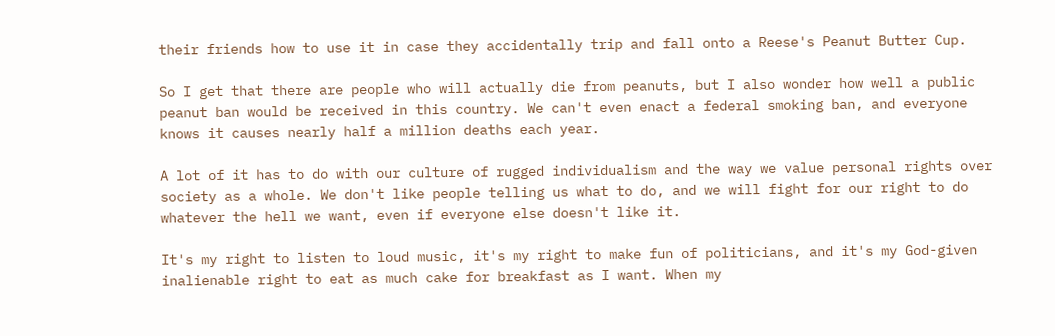their friends how to use it in case they accidentally trip and fall onto a Reese's Peanut Butter Cup.

So I get that there are people who will actually die from peanuts, but I also wonder how well a public peanut ban would be received in this country. We can't even enact a federal smoking ban, and everyone knows it causes nearly half a million deaths each year.

A lot of it has to do with our culture of rugged individualism and the way we value personal rights over society as a whole. We don't like people telling us what to do, and we will fight for our right to do whatever the hell we want, even if everyone else doesn't like it.

It's my right to listen to loud music, it's my right to make fun of politicians, and it's my God-given inalienable right to eat as much cake for breakfast as I want. When my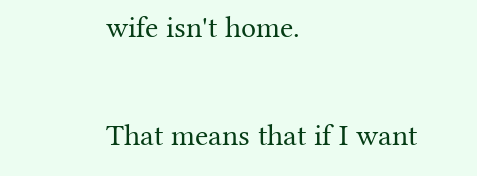wife isn't home.

That means that if I want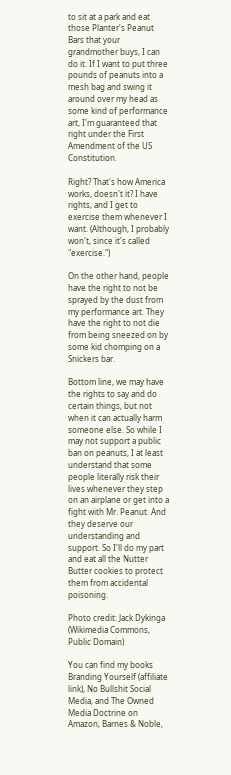to sit at a park and eat those Planter's Peanut Bars that your grandmother buys, I can do it. If I want to put three pounds of peanuts into a mesh bag and swing it around over my head as some kind of performance art, I'm guaranteed that right under the First Amendment of the US Constitution.

Right? That's how America works, doesn't it? I have rights, and I get to exercise them whenever I want. (Although, I probably won't, since it's called "exercise.")

On the other hand, people have the right to not be sprayed by the dust from my performance art. They have the right to not die from being sneezed on by some kid chomping on a Snickers bar.

Bottom line, we may have the rights to say and do certain things, but not when it can actually harm someone else. So while I may not support a public ban on peanuts, I at least understand that some people literally risk their lives whenever they step on an airplane or get into a fight with Mr. Peanut. And they deserve our understanding and support. So I'll do my part and eat all the Nutter Butter cookies to protect them from accidental poisoning.

Photo credit: Jack Dykinga (Wikimedia Commons, Public Domain)

You can find my books Branding Yourself (affiliate link), No Bullshit Social Media, and The Owned Media Doctrine on Amazon, Barnes & Noble,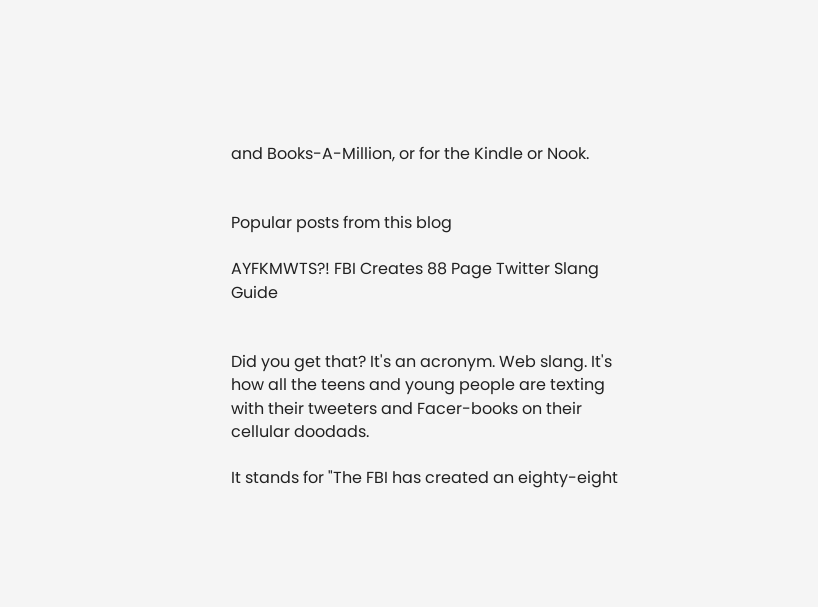and Books-A-Million, or for the Kindle or Nook.


Popular posts from this blog

AYFKMWTS?! FBI Creates 88 Page Twitter Slang Guide


Did you get that? It's an acronym. Web slang. It's how all the teens and young people are texting with their tweeters and Facer-books on their cellular doodads.

It stands for "The FBI has created an eighty-eight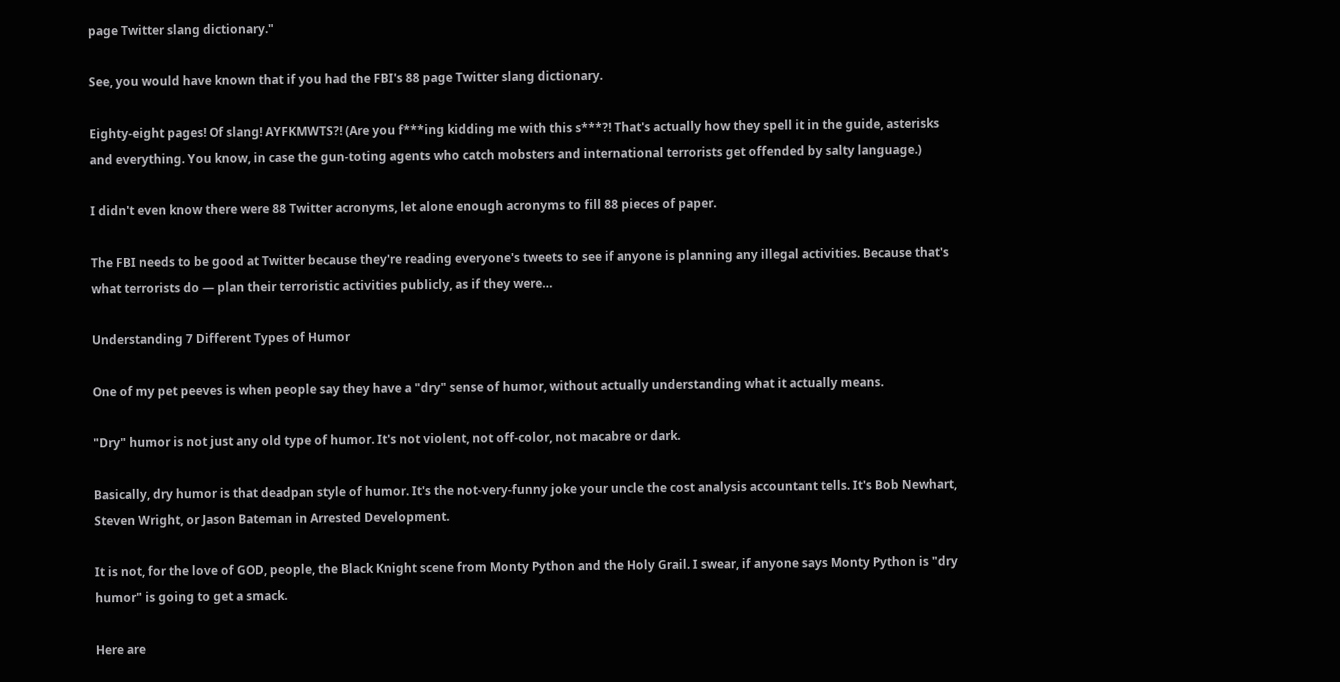page Twitter slang dictionary."

See, you would have known that if you had the FBI's 88 page Twitter slang dictionary.

Eighty-eight pages! Of slang! AYFKMWTS?! (Are you f***ing kidding me with this s***?! That's actually how they spell it in the guide, asterisks and everything. You know, in case the gun-toting agents who catch mobsters and international terrorists get offended by salty language.)

I didn't even know there were 88 Twitter acronyms, let alone enough acronyms to fill 88 pieces of paper.

The FBI needs to be good at Twitter because they're reading everyone's tweets to see if anyone is planning any illegal activities. Because that's what terrorists do — plan their terroristic activities publicly, as if they were…

Understanding 7 Different Types of Humor

One of my pet peeves is when people say they have a "dry" sense of humor, without actually understanding what it actually means.

"Dry" humor is not just any old type of humor. It's not violent, not off-color, not macabre or dark.

Basically, dry humor is that deadpan style of humor. It's the not-very-funny joke your uncle the cost analysis accountant tells. It's Bob Newhart, Steven Wright, or Jason Bateman in Arrested Development.

It is not, for the love of GOD, people, the Black Knight scene from Monty Python and the Holy Grail. I swear, if anyone says Monty Python is "dry humor" is going to get a smack.

Here are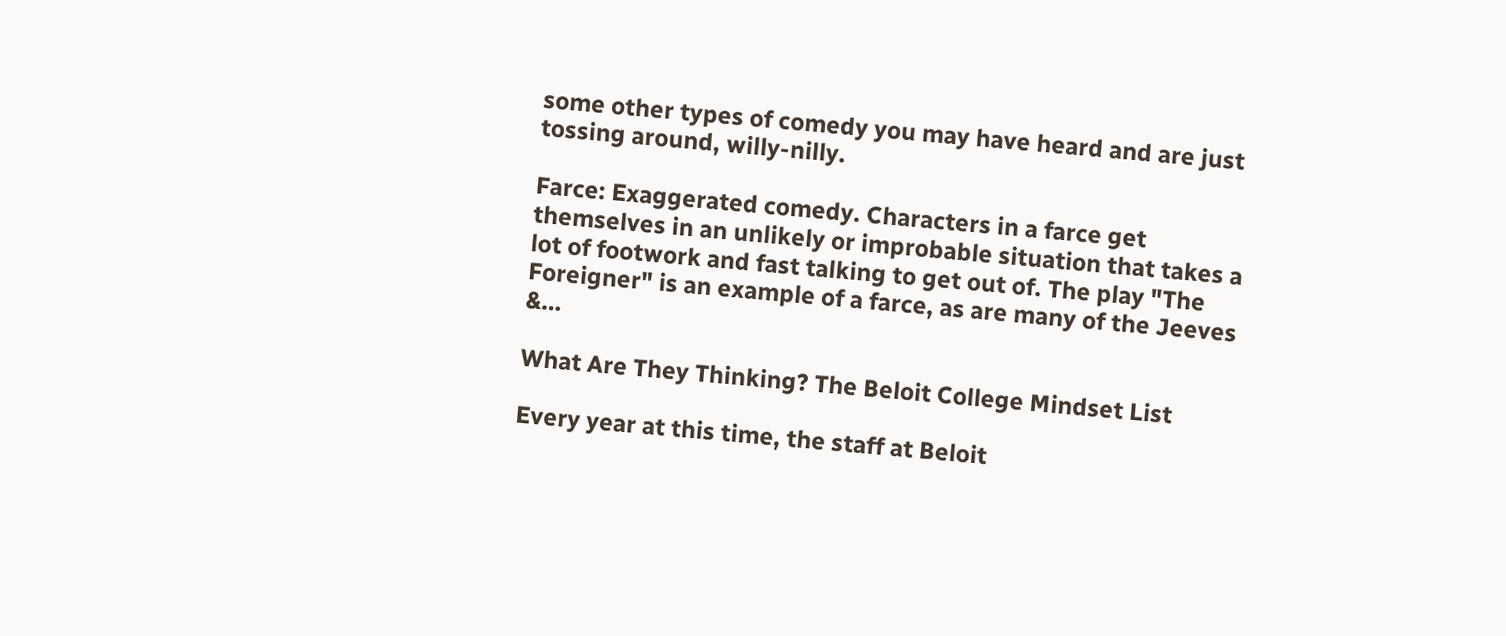some other types of comedy you may have heard and are just tossing around, willy-nilly.

Farce: Exaggerated comedy. Characters in a farce get themselves in an unlikely or improbable situation that takes a lot of footwork and fast talking to get out of. The play "The Foreigner" is an example of a farce, as are many of the Jeeves &…

What Are They Thinking? The Beloit College Mindset List

Every year at this time, the staff at Beloit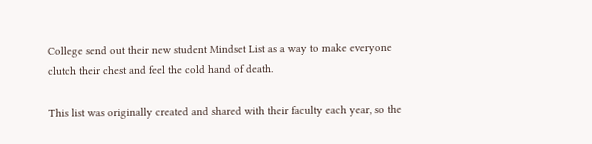College send out their new student Mindset List as a way to make everyone clutch their chest and feel the cold hand of death.

This list was originally created and shared with their faculty each year, so the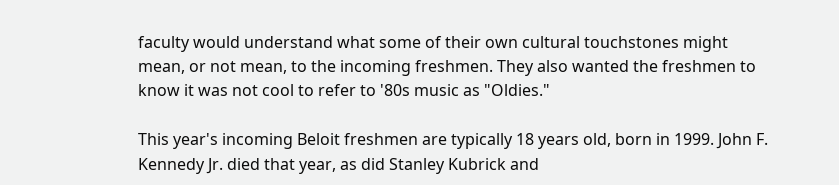faculty would understand what some of their own cultural touchstones might mean, or not mean, to the incoming freshmen. They also wanted the freshmen to know it was not cool to refer to '80s music as "Oldies."

This year's incoming Beloit freshmen are typically 18 years old, born in 1999. John F. Kennedy Jr. died that year, as did Stanley Kubrick and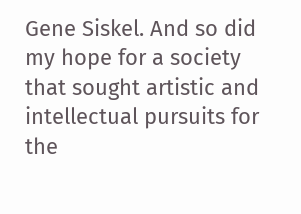Gene Siskel. And so did my hope for a society that sought artistic and intellectual pursuits for the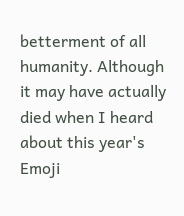betterment of all humanity. Although it may have actually died when I heard about this year's Emoji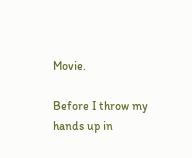Movie.

Before I throw my hands up in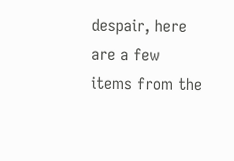despair, here are a few items from the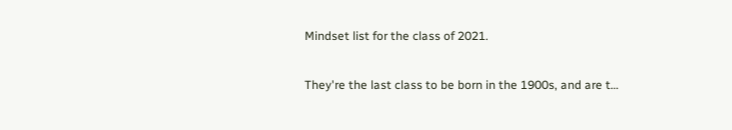Mindset list for the class of 2021.

They're the last class to be born in the 1900s, and are t…